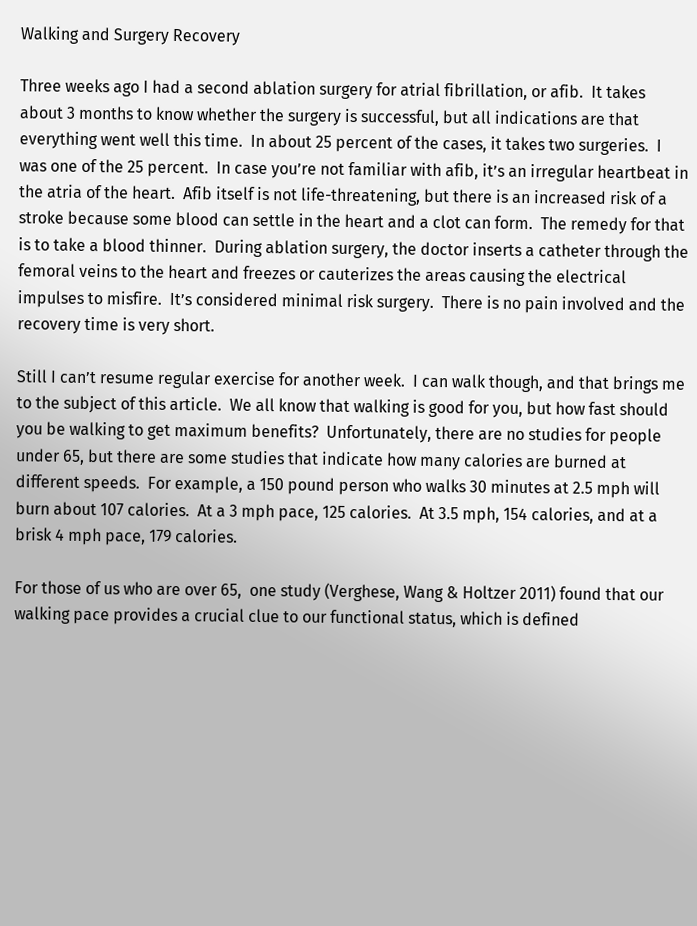Walking and Surgery Recovery

Three weeks ago I had a second ablation surgery for atrial fibrillation, or afib.  It takes about 3 months to know whether the surgery is successful, but all indications are that everything went well this time.  In about 25 percent of the cases, it takes two surgeries.  I was one of the 25 percent.  In case you’re not familiar with afib, it’s an irregular heartbeat in the atria of the heart.  Afib itself is not life-threatening, but there is an increased risk of a stroke because some blood can settle in the heart and a clot can form.  The remedy for that is to take a blood thinner.  During ablation surgery, the doctor inserts a catheter through the femoral veins to the heart and freezes or cauterizes the areas causing the electrical impulses to misfire.  It’s considered minimal risk surgery.  There is no pain involved and the recovery time is very short.

Still I can’t resume regular exercise for another week.  I can walk though, and that brings me to the subject of this article.  We all know that walking is good for you, but how fast should you be walking to get maximum benefits?  Unfortunately, there are no studies for people under 65, but there are some studies that indicate how many calories are burned at different speeds.  For example, a 150 pound person who walks 30 minutes at 2.5 mph will burn about 107 calories.  At a 3 mph pace, 125 calories.  At 3.5 mph, 154 calories, and at a brisk 4 mph pace, 179 calories.

For those of us who are over 65,  one study (Verghese, Wang & Holtzer 2011) found that our walking pace provides a crucial clue to our functional status, which is defined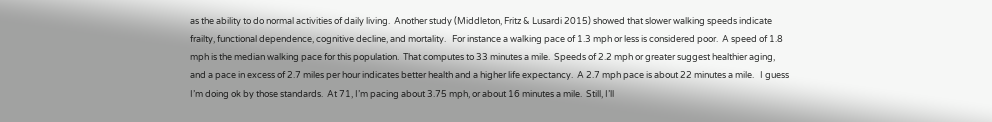as the ability to do normal activities of daily living.  Another study (Middleton, Fritz & Lusardi 2015) showed that slower walking speeds indicate frailty, functional dependence, cognitive decline, and mortality.   For instance a walking pace of 1.3 mph or less is considered poor.  A speed of 1.8 mph is the median walking pace for this population.  That computes to 33 minutes a mile.  Speeds of 2.2 mph or greater suggest healthier aging, and a pace in excess of 2.7 miles per hour indicates better health and a higher life expectancy.  A 2.7 mph pace is about 22 minutes a mile.   I guess I’m doing ok by those standards.  At 71, I’m pacing about 3.75 mph, or about 16 minutes a mile.  Still, I’ll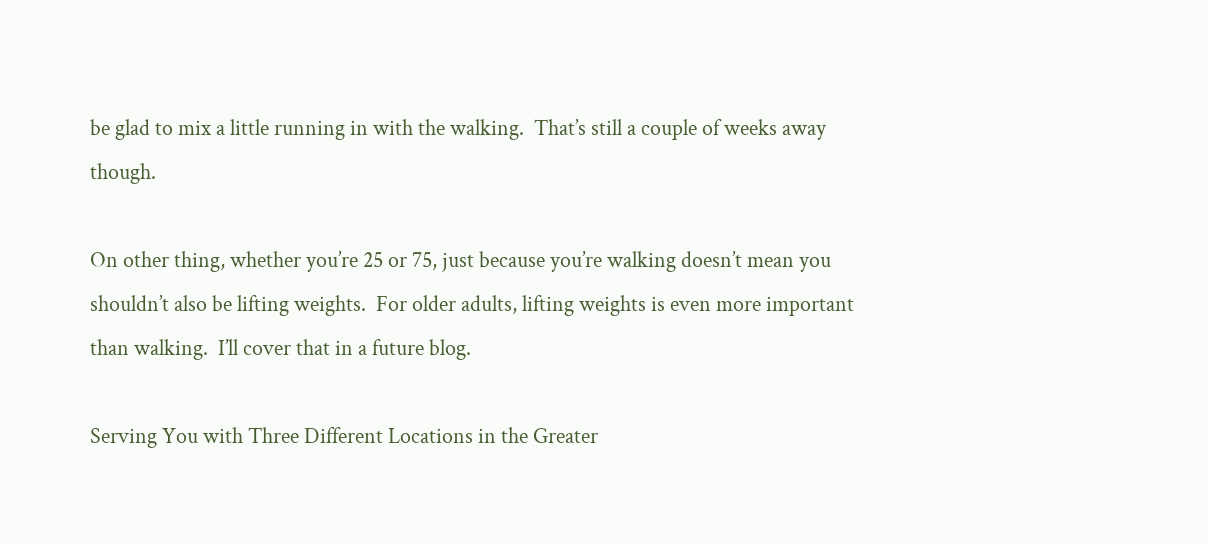be glad to mix a little running in with the walking.  That’s still a couple of weeks away though.

On other thing, whether you’re 25 or 75, just because you’re walking doesn’t mean you shouldn’t also be lifting weights.  For older adults, lifting weights is even more important than walking.  I’ll cover that in a future blog.

Serving You with Three Different Locations in the Greater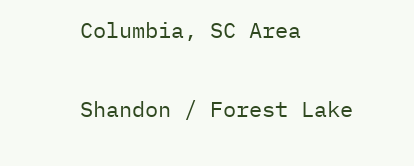Columbia, SC Area

Shandon / Forest Lake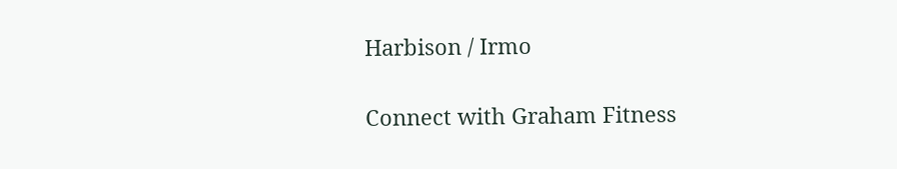Harbison / Irmo

Connect with Graham Fitness